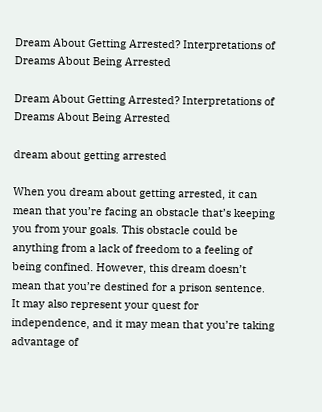Dream About Getting Arrested? Interpretations of Dreams About Being Arrested

Dream About Getting Arrested? Interpretations of Dreams About Being Arrested

dream about getting arrested

When you dream about getting arrested, it can mean that you’re facing an obstacle that’s keeping you from your goals. This obstacle could be anything from a lack of freedom to a feeling of being confined. However, this dream doesn’t mean that you’re destined for a prison sentence. It may also represent your quest for independence, and it may mean that you’re taking advantage of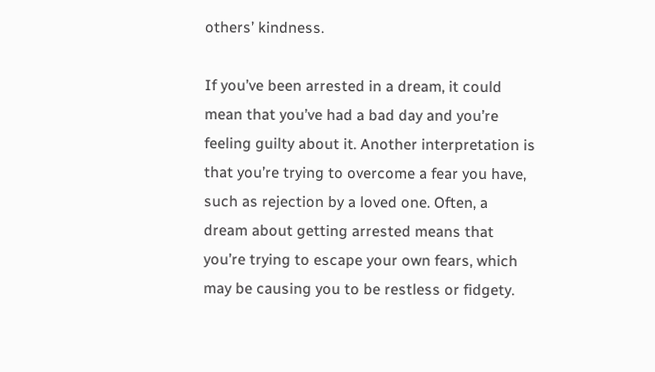others’ kindness.

If you’ve been arrested in a dream, it could mean that you’ve had a bad day and you’re feeling guilty about it. Another interpretation is that you’re trying to overcome a fear you have, such as rejection by a loved one. Often, a dream about getting arrested means that you’re trying to escape your own fears, which may be causing you to be restless or fidgety.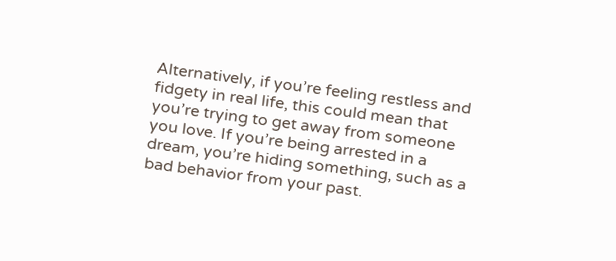Alternatively, if you’re feeling restless and fidgety in real life, this could mean that you’re trying to get away from someone you love. If you’re being arrested in a dream, you’re hiding something, such as a bad behavior from your past.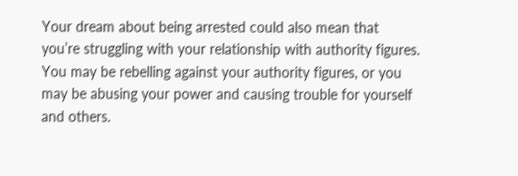Your dream about being arrested could also mean that you’re struggling with your relationship with authority figures. You may be rebelling against your authority figures, or you may be abusing your power and causing trouble for yourself and others.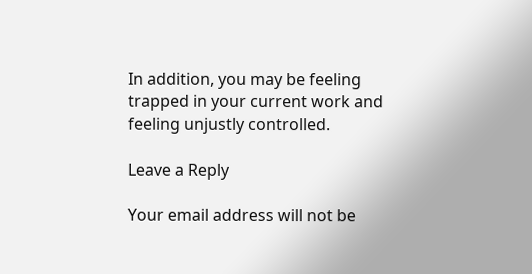In addition, you may be feeling trapped in your current work and feeling unjustly controlled.

Leave a Reply

Your email address will not be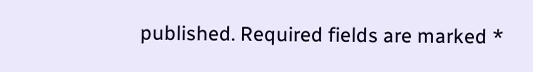published. Required fields are marked *